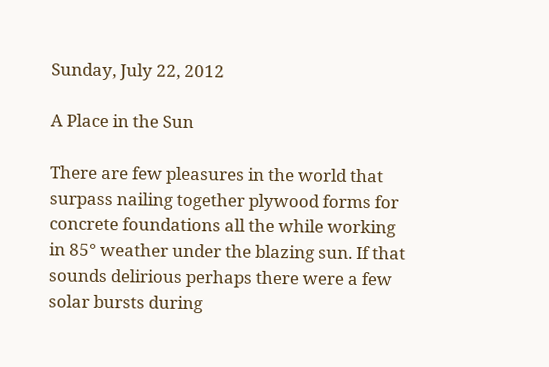Sunday, July 22, 2012

A Place in the Sun

There are few pleasures in the world that surpass nailing together plywood forms for concrete foundations all the while working in 85° weather under the blazing sun. If that sounds delirious perhaps there were a few solar bursts during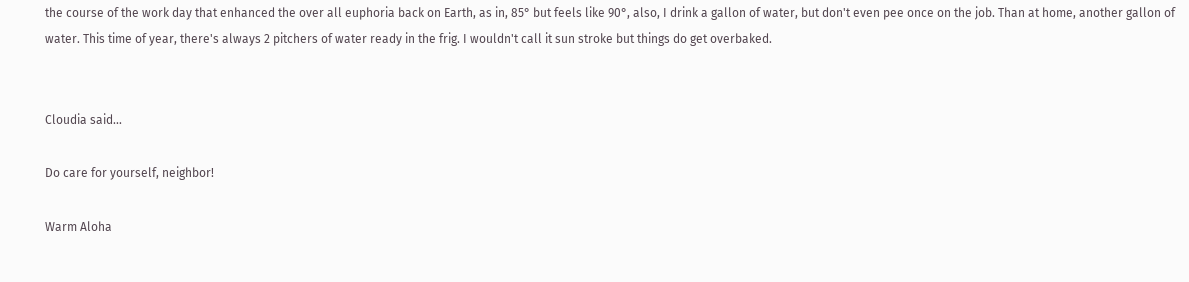the course of the work day that enhanced the over all euphoria back on Earth, as in, 85° but feels like 90°, also, I drink a gallon of water, but don't even pee once on the job. Than at home, another gallon of water. This time of year, there's always 2 pitchers of water ready in the frig. I wouldn't call it sun stroke but things do get overbaked.


Cloudia said...

Do care for yourself, neighbor!

Warm Aloha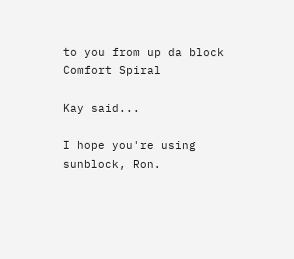to you from up da block
Comfort Spiral

Kay said...

I hope you're using sunblock, Ron.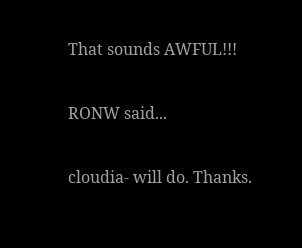That sounds AWFUL!!!

RONW said...

cloudia- will do. Thanks.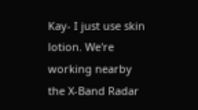Kay- I just use skin lotion. We're working nearby the X-Band Radar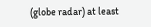(globe radar) at least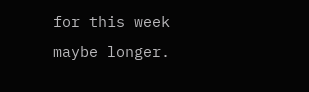for this week maybe longer.